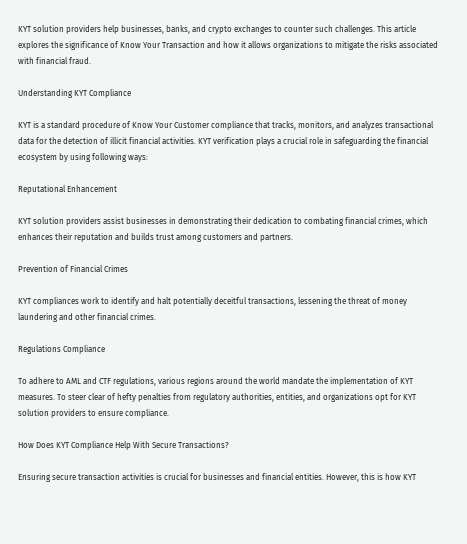KYT solution providers help businesses, banks, and crypto exchanges to counter such challenges. This article explores the significance of Know Your Transaction and how it allows organizations to mitigate the risks associated with financial fraud.

Understanding KYT Compliance

KYT is a standard procedure of Know Your Customer compliance that tracks, monitors, and analyzes transactional data for the detection of illicit financial activities. KYT verification plays a crucial role in safeguarding the financial ecosystem by using following ways:

Reputational Enhancement

KYT solution providers assist businesses in demonstrating their dedication to combating financial crimes, which enhances their reputation and builds trust among customers and partners.

Prevention of Financial Crimes

KYT compliances work to identify and halt potentially deceitful transactions, lessening the threat of money laundering and other financial crimes.

Regulations Compliance

To adhere to AML and CTF regulations, various regions around the world mandate the implementation of KYT measures. To steer clear of hefty penalties from regulatory authorities, entities, and organizations opt for KYT solution providers to ensure compliance.

How Does KYT Compliance Help With Secure Transactions?

Ensuring secure transaction activities is crucial for businesses and financial entities. However, this is how KYT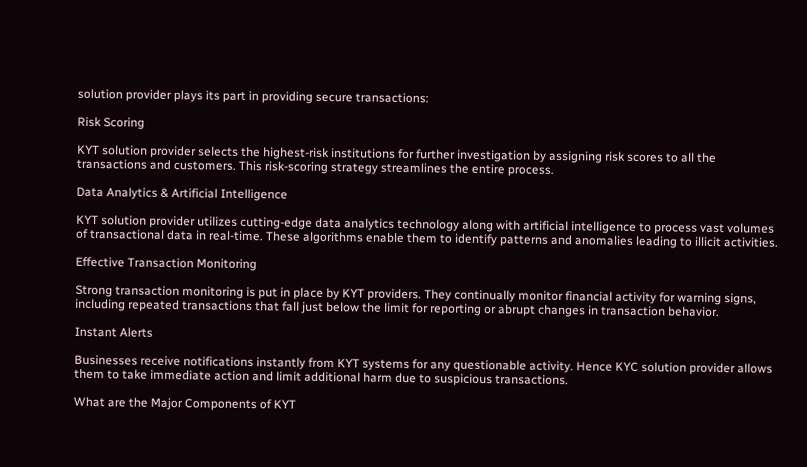solution provider plays its part in providing secure transactions:

Risk Scoring

KYT solution provider selects the highest-risk institutions for further investigation by assigning risk scores to all the transactions and customers. This risk-scoring strategy streamlines the entire process.

Data Analytics & Artificial Intelligence

KYT solution provider utilizes cutting-edge data analytics technology along with artificial intelligence to process vast volumes of transactional data in real-time. These algorithms enable them to identify patterns and anomalies leading to illicit activities.

Effective Transaction Monitoring

Strong transaction monitoring is put in place by KYT providers. They continually monitor financial activity for warning signs, including repeated transactions that fall just below the limit for reporting or abrupt changes in transaction behavior.

Instant Alerts

Businesses receive notifications instantly from KYT systems for any questionable activity. Hence KYC solution provider allows them to take immediate action and limit additional harm due to suspicious transactions.

What are the Major Components of KYT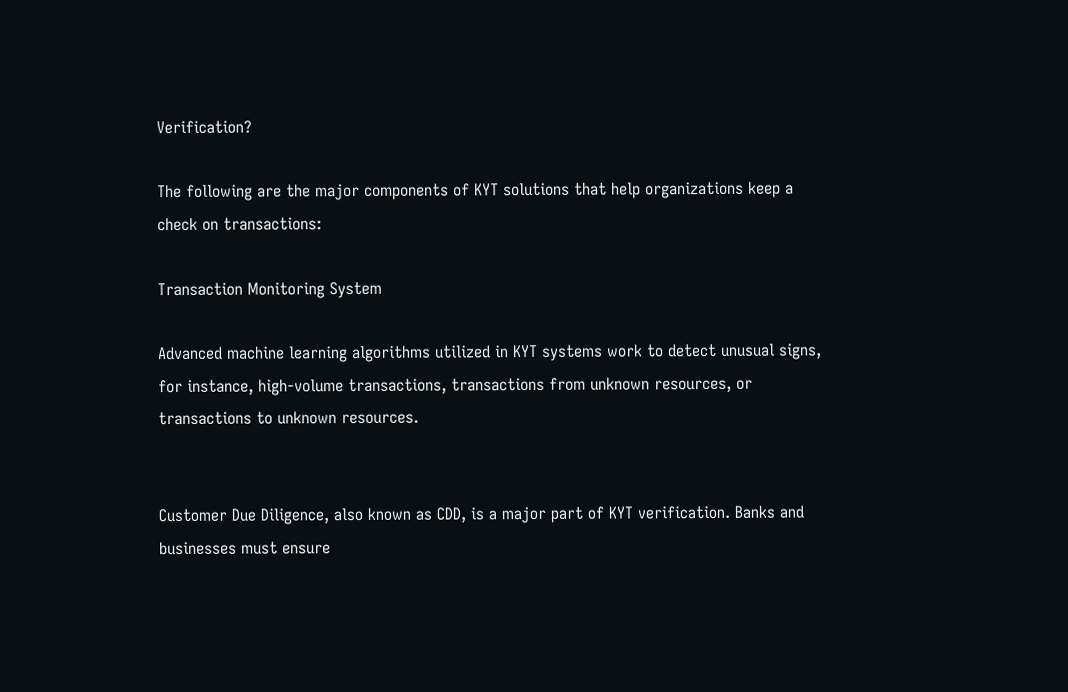Verification?

The following are the major components of KYT solutions that help organizations keep a check on transactions:

Transaction Monitoring System

Advanced machine learning algorithms utilized in KYT systems work to detect unusual signs, for instance, high-volume transactions, transactions from unknown resources, or transactions to unknown resources.


Customer Due Diligence, also known as CDD, is a major part of KYT verification. Banks and businesses must ensure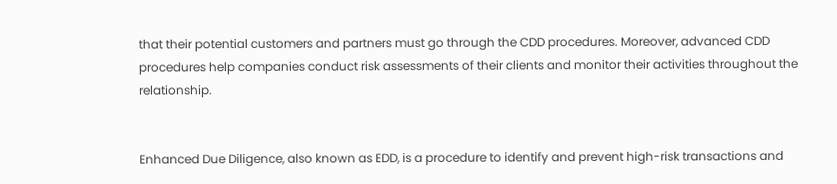that their potential customers and partners must go through the CDD procedures. Moreover, advanced CDD procedures help companies conduct risk assessments of their clients and monitor their activities throughout the relationship.


Enhanced Due Diligence, also known as EDD, is a procedure to identify and prevent high-risk transactions and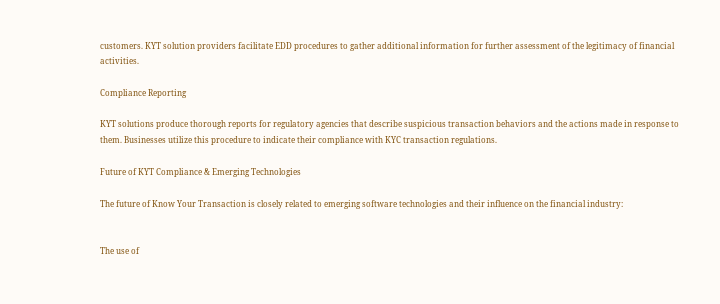customers. KYT solution providers facilitate EDD procedures to gather additional information for further assessment of the legitimacy of financial activities.

Compliance Reporting

KYT solutions produce thorough reports for regulatory agencies that describe suspicious transaction behaviors and the actions made in response to them. Businesses utilize this procedure to indicate their compliance with KYC transaction regulations.

Future of KYT Compliance & Emerging Technologies

The future of Know Your Transaction is closely related to emerging software technologies and their influence on the financial industry:


The use of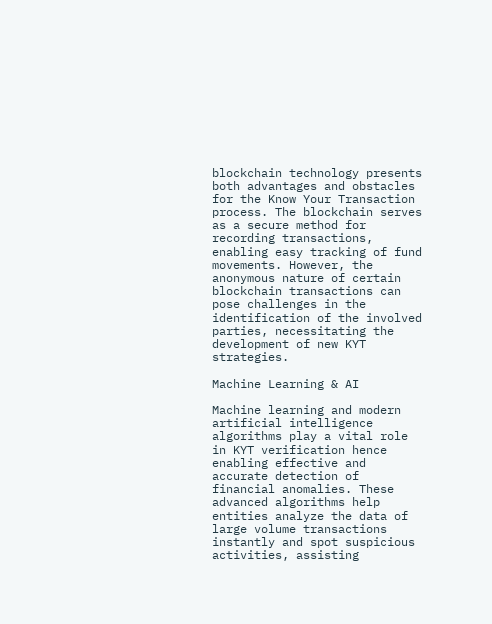blockchain technology presents both advantages and obstacles for the Know Your Transaction process. The blockchain serves as a secure method for recording transactions, enabling easy tracking of fund movements. However, the anonymous nature of certain blockchain transactions can pose challenges in the identification of the involved parties, necessitating the development of new KYT strategies.

Machine Learning & AI

Machine learning and modern artificial intelligence algorithms play a vital role in KYT verification hence enabling effective and accurate detection of financial anomalies. These advanced algorithms help entities analyze the data of large volume transactions instantly and spot suspicious activities, assisting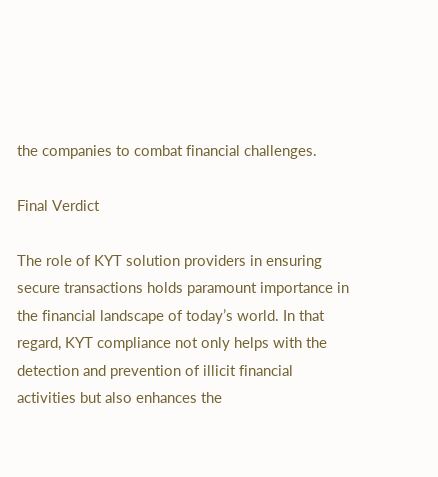the companies to combat financial challenges.

Final Verdict

The role of KYT solution providers in ensuring secure transactions holds paramount importance in the financial landscape of today’s world. In that regard, KYT compliance not only helps with the detection and prevention of illicit financial activities but also enhances the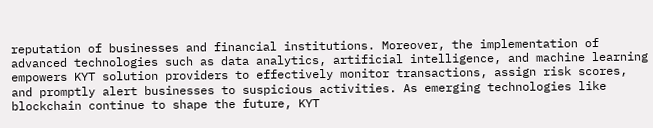reputation of businesses and financial institutions. Moreover, the implementation of advanced technologies such as data analytics, artificial intelligence, and machine learning empowers KYT solution providers to effectively monitor transactions, assign risk scores, and promptly alert businesses to suspicious activities. As emerging technologies like blockchain continue to shape the future, KYT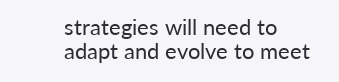strategies will need to adapt and evolve to meet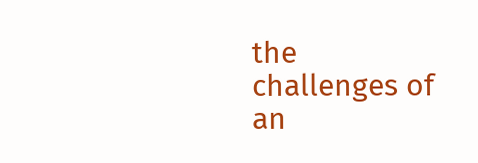the challenges of an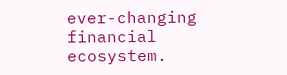ever-changing financial ecosystem.